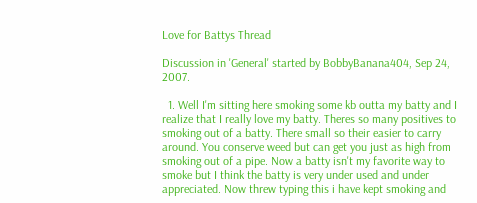Love for Battys Thread

Discussion in 'General' started by BobbyBanana404, Sep 24, 2007.

  1. Well I'm sitting here smoking some kb outta my batty and I realize that I really love my batty. Theres so many positives to smoking out of a batty. There small so their easier to carry around. You conserve weed but can get you just as high from smoking out of a pipe. Now a batty isn't my favorite way to smoke but I think the batty is very under used and under appreciated. Now threw typing this i have kept smoking and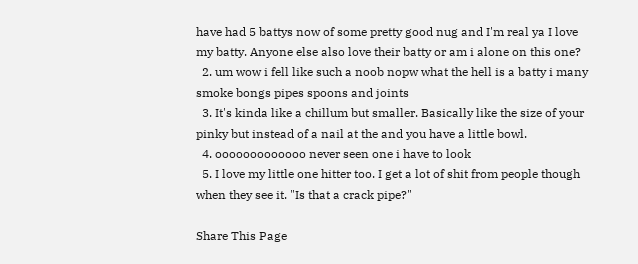have had 5 battys now of some pretty good nug and I'm real ya I love my batty. Anyone else also love their batty or am i alone on this one?
  2. um wow i fell like such a noob nopw what the hell is a batty i many smoke bongs pipes spoons and joints
  3. It's kinda like a chillum but smaller. Basically like the size of your pinky but instead of a nail at the and you have a little bowl.
  4. ooooooooooooo never seen one i have to look
  5. I love my little one hitter too. I get a lot of shit from people though when they see it. "Is that a crack pipe?"

Share This Page